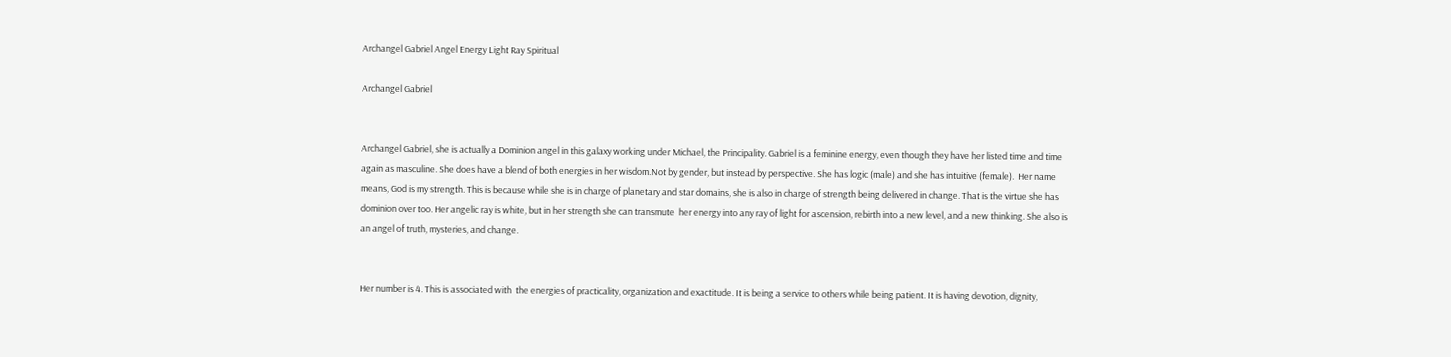Archangel Gabriel Angel Energy Light Ray Spiritual

Archangel Gabriel


Archangel Gabriel, she is actually a Dominion angel in this galaxy working under Michael, the Principality. Gabriel is a feminine energy, even though they have her listed time and time again as masculine. She does have a blend of both energies in her wisdom.Not by gender, but instead by perspective. She has logic (male) and she has intuitive (female).  Her name means, God is my strength. This is because while she is in charge of planetary and star domains, she is also in charge of strength being delivered in change. That is the virtue she has dominion over too. Her angelic ray is white, but in her strength she can transmute  her energy into any ray of light for ascension, rebirth into a new level, and a new thinking. She also is an angel of truth, mysteries, and change.


Her number is 4. This is associated with  the energies of practicality, organization and exactitude. It is being a service to others while being patient. It is having devotion, dignity,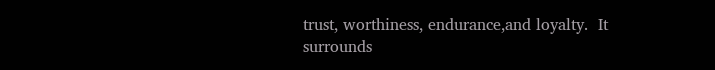trust, worthiness, endurance,and loyalty.  It surrounds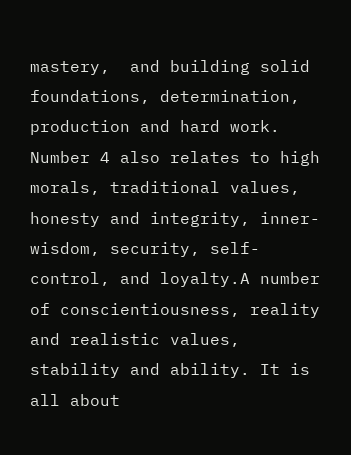mastery,  and building solid foundations, determination, production and hard work.  Number 4 also relates to high morals, traditional values, honesty and integrity, inner-wisdom, security, self-control, and loyalty.A number of conscientiousness, reality and realistic values, stability and ability. It is all about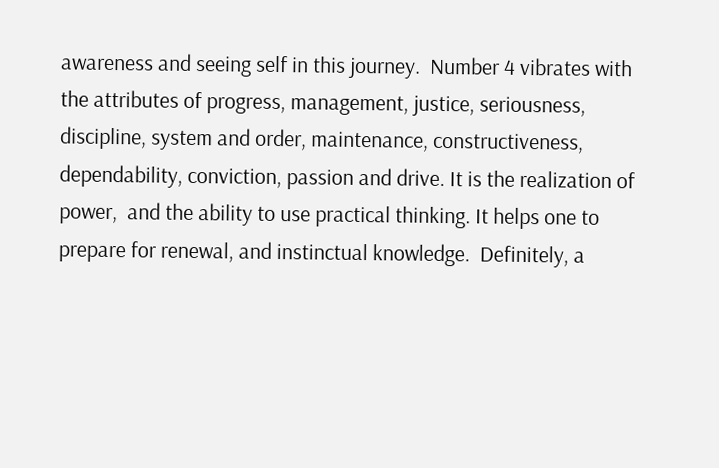awareness and seeing self in this journey.  Number 4 vibrates with the attributes of progress, management, justice, seriousness, discipline, system and order, maintenance, constructiveness, dependability, conviction, passion and drive. It is the realization of power,  and the ability to use practical thinking. It helps one to prepare for renewal, and instinctual knowledge.  Definitely, a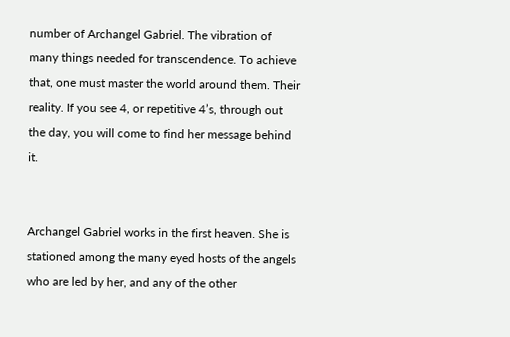number of Archangel Gabriel. The vibration of many things needed for transcendence. To achieve that, one must master the world around them. Their reality. If you see 4, or repetitive 4’s, through out the day, you will come to find her message behind it.


Archangel Gabriel works in the first heaven. She is stationed among the many eyed hosts of the angels who are led by her, and any of the other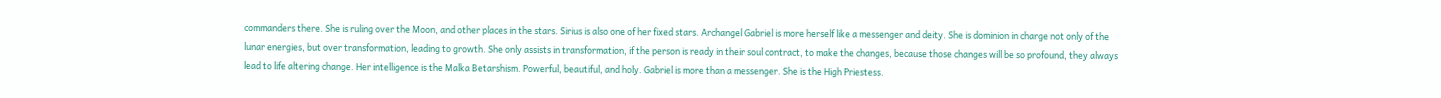commanders there. She is ruling over the Moon, and other places in the stars. Sirius is also one of her fixed stars. Archangel Gabriel is more herself like a messenger and deity. She is dominion in charge not only of the lunar energies, but over transformation, leading to growth. She only assists in transformation, if the person is ready in their soul contract, to make the changes, because those changes will be so profound, they always lead to life altering change. Her intelligence is the Malka Betarshism. Powerful, beautiful, and holy. Gabriel is more than a messenger. She is the High Priestess.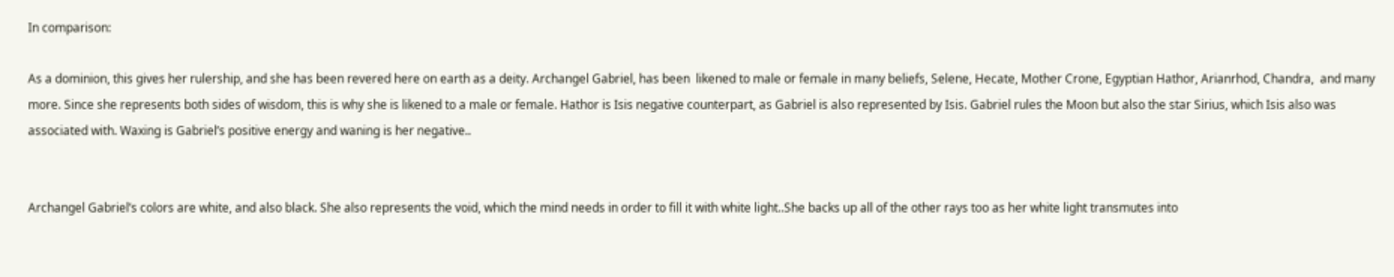In comparison:

As a dominion, this gives her rulership, and she has been revered here on earth as a deity. Archangel Gabriel, has been  likened to male or female in many beliefs, Selene, Hecate, Mother Crone, Egyptian Hathor, Arianrhod, Chandra,  and many more. Since she represents both sides of wisdom, this is why she is likened to a male or female. Hathor is Isis negative counterpart, as Gabriel is also represented by Isis. Gabriel rules the Moon but also the star Sirius, which Isis also was associated with. Waxing is Gabriel’s positive energy and waning is her negative..


Archangel Gabriel’s colors are white, and also black. She also represents the void, which the mind needs in order to fill it with white light..She backs up all of the other rays too as her white light transmutes into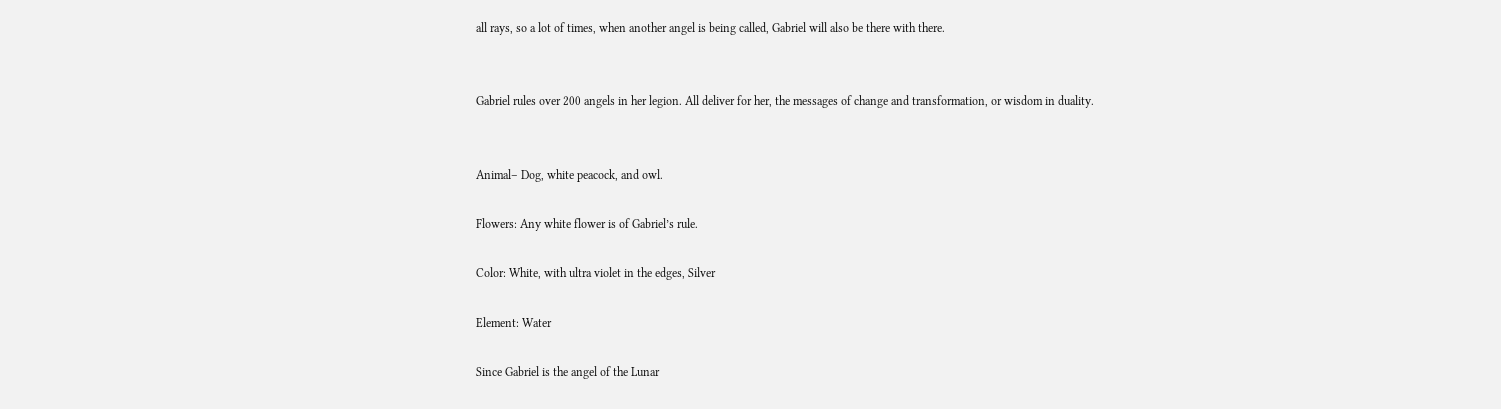all rays, so a lot of times, when another angel is being called, Gabriel will also be there with there.


Gabriel rules over 200 angels in her legion. All deliver for her, the messages of change and transformation, or wisdom in duality.


Animal– Dog, white peacock, and owl.

Flowers: Any white flower is of Gabriel’s rule.

Color: White, with ultra violet in the edges, Silver

Element: Water

Since Gabriel is the angel of the Lunar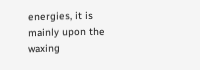energies, it is mainly upon the waxing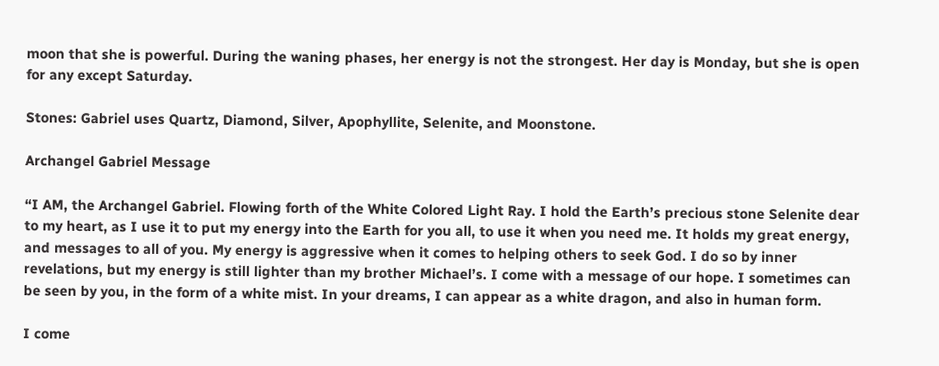moon that she is powerful. During the waning phases, her energy is not the strongest. Her day is Monday, but she is open for any except Saturday.

Stones: Gabriel uses Quartz, Diamond, Silver, Apophyllite, Selenite, and Moonstone.

Archangel Gabriel Message

“I AM, the Archangel Gabriel. Flowing forth of the White Colored Light Ray. I hold the Earth’s precious stone Selenite dear to my heart, as I use it to put my energy into the Earth for you all, to use it when you need me. It holds my great energy, and messages to all of you. My energy is aggressive when it comes to helping others to seek God. I do so by inner revelations, but my energy is still lighter than my brother Michael’s. I come with a message of our hope. I sometimes can be seen by you, in the form of a white mist. In your dreams, I can appear as a white dragon, and also in human form.

I come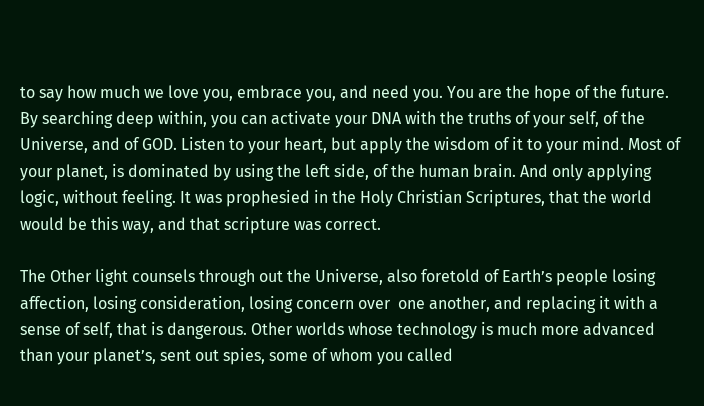to say how much we love you, embrace you, and need you. You are the hope of the future. By searching deep within, you can activate your DNA with the truths of your self, of the Universe, and of GOD. Listen to your heart, but apply the wisdom of it to your mind. Most of your planet, is dominated by using the left side, of the human brain. And only applying logic, without feeling. It was prophesied in the Holy Christian Scriptures, that the world would be this way, and that scripture was correct.

The Other light counsels through out the Universe, also foretold of Earth’s people losing affection, losing consideration, losing concern over  one another, and replacing it with a sense of self, that is dangerous. Other worlds whose technology is much more advanced than your planet’s, sent out spies, some of whom you called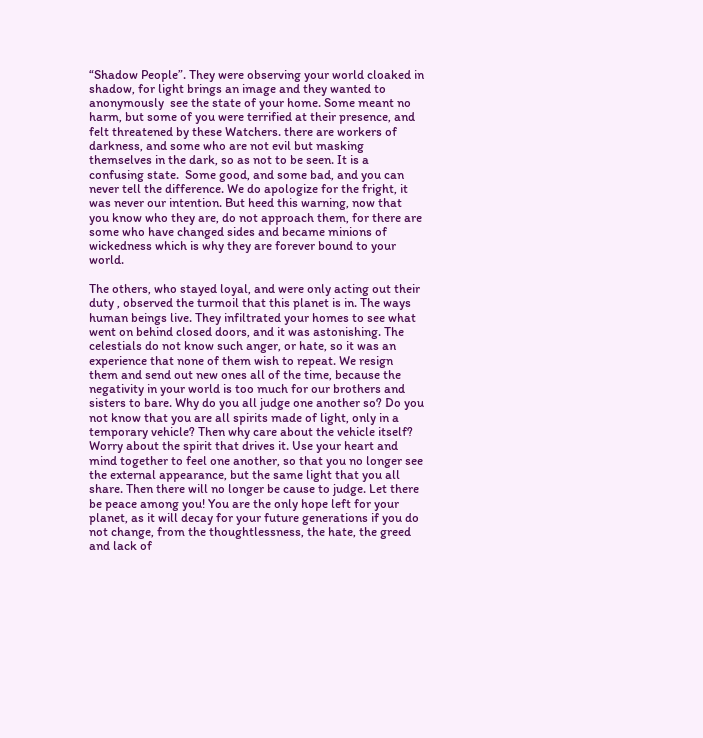“Shadow People”. They were observing your world cloaked in shadow, for light brings an image and they wanted to anonymously  see the state of your home. Some meant no harm, but some of you were terrified at their presence, and felt threatened by these Watchers. there are workers of darkness, and some who are not evil but masking themselves in the dark, so as not to be seen. It is a confusing state.  Some good, and some bad, and you can never tell the difference. We do apologize for the fright, it was never our intention. But heed this warning, now that you know who they are, do not approach them, for there are some who have changed sides and became minions of wickedness which is why they are forever bound to your world.

The others, who stayed loyal, and were only acting out their duty , observed the turmoil that this planet is in. The ways human beings live. They infiltrated your homes to see what went on behind closed doors, and it was astonishing. The celestials do not know such anger, or hate, so it was an experience that none of them wish to repeat. We resign them and send out new ones all of the time, because the negativity in your world is too much for our brothers and sisters to bare. Why do you all judge one another so? Do you not know that you are all spirits made of light, only in a temporary vehicle? Then why care about the vehicle itself? Worry about the spirit that drives it. Use your heart and mind together to feel one another, so that you no longer see the external appearance, but the same light that you all share. Then there will no longer be cause to judge. Let there be peace among you! You are the only hope left for your planet, as it will decay for your future generations if you do not change, from the thoughtlessness, the hate, the greed and lack of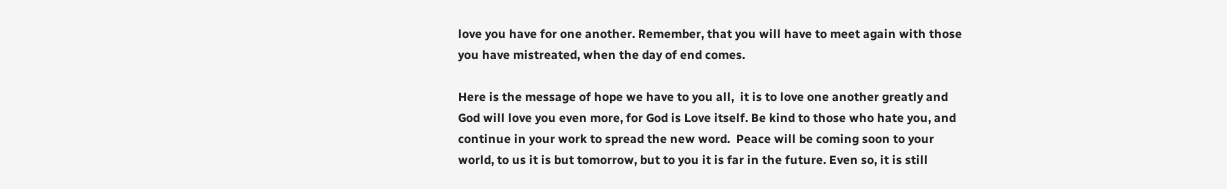love you have for one another. Remember, that you will have to meet again with those you have mistreated, when the day of end comes.

Here is the message of hope we have to you all,  it is to love one another greatly and God will love you even more, for God is Love itself. Be kind to those who hate you, and continue in your work to spread the new word.  Peace will be coming soon to your world, to us it is but tomorrow, but to you it is far in the future. Even so, it is still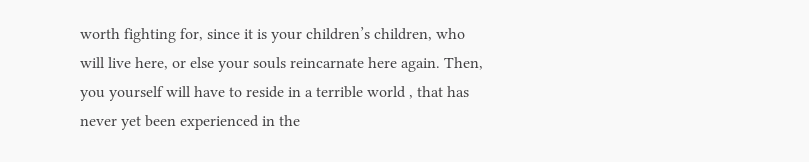worth fighting for, since it is your children’s children, who will live here, or else your souls reincarnate here again. Then, you yourself will have to reside in a terrible world , that has never yet been experienced in the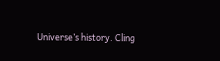Universe’s history. Cling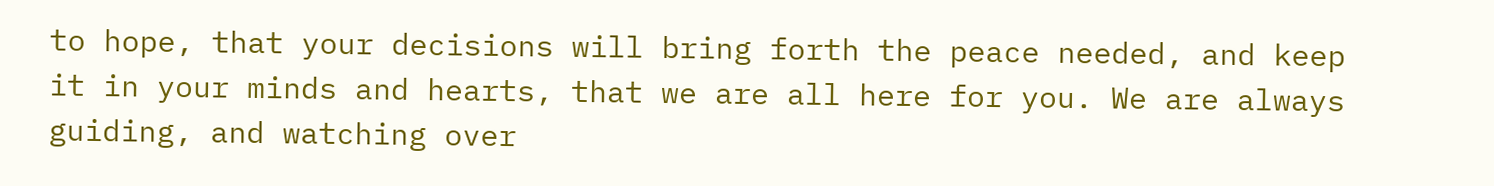to hope, that your decisions will bring forth the peace needed, and keep it in your minds and hearts, that we are all here for you. We are always guiding, and watching over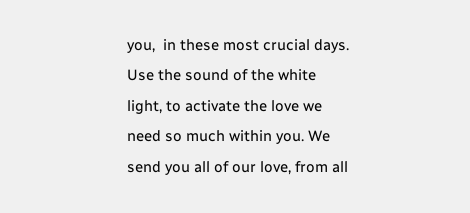you,  in these most crucial days. Use the sound of the white light, to activate the love we need so much within you. We send you all of our love, from all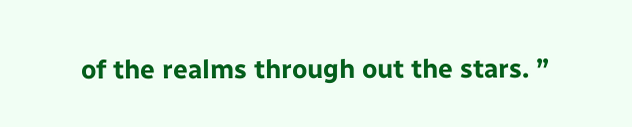of the realms through out the stars. ”